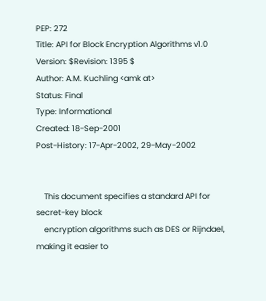PEP: 272
Title: API for Block Encryption Algorithms v1.0
Version: $Revision: 1395 $
Author: A.M. Kuchling <amk at>
Status: Final
Type: Informational
Created: 18-Sep-2001
Post-History: 17-Apr-2002, 29-May-2002


    This document specifies a standard API for secret-key block
    encryption algorithms such as DES or Rijndael, making it easier to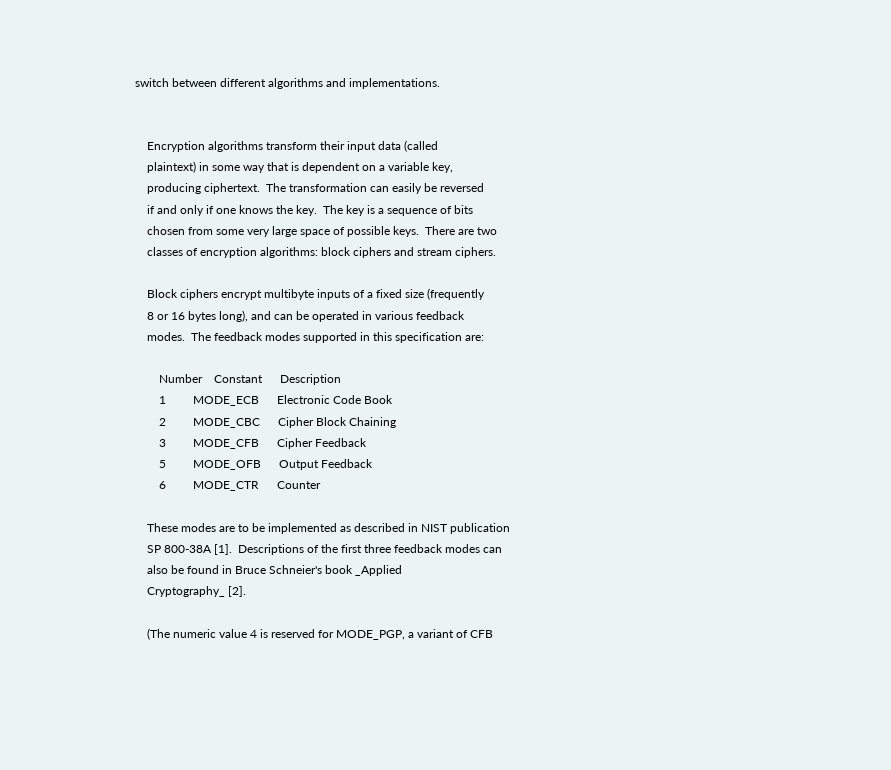switch between different algorithms and implementations.


    Encryption algorithms transform their input data (called
    plaintext) in some way that is dependent on a variable key,
    producing ciphertext.  The transformation can easily be reversed
    if and only if one knows the key.  The key is a sequence of bits
    chosen from some very large space of possible keys.  There are two
    classes of encryption algorithms: block ciphers and stream ciphers.

    Block ciphers encrypt multibyte inputs of a fixed size (frequently
    8 or 16 bytes long), and can be operated in various feedback
    modes.  The feedback modes supported in this specification are:

        Number    Constant      Description
        1         MODE_ECB      Electronic Code Book
        2         MODE_CBC      Cipher Block Chaining
        3         MODE_CFB      Cipher Feedback
        5         MODE_OFB      Output Feedback
        6         MODE_CTR      Counter

    These modes are to be implemented as described in NIST publication
    SP 800-38A [1].  Descriptions of the first three feedback modes can
    also be found in Bruce Schneier's book _Applied
    Cryptography_ [2].

    (The numeric value 4 is reserved for MODE_PGP, a variant of CFB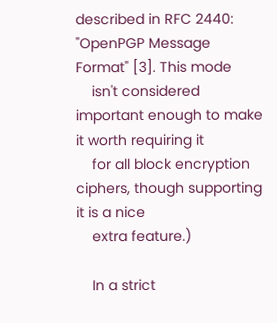described in RFC 2440: "OpenPGP Message Format" [3]. This mode
    isn't considered important enough to make it worth requiring it
    for all block encryption ciphers, though supporting it is a nice
    extra feature.)

    In a strict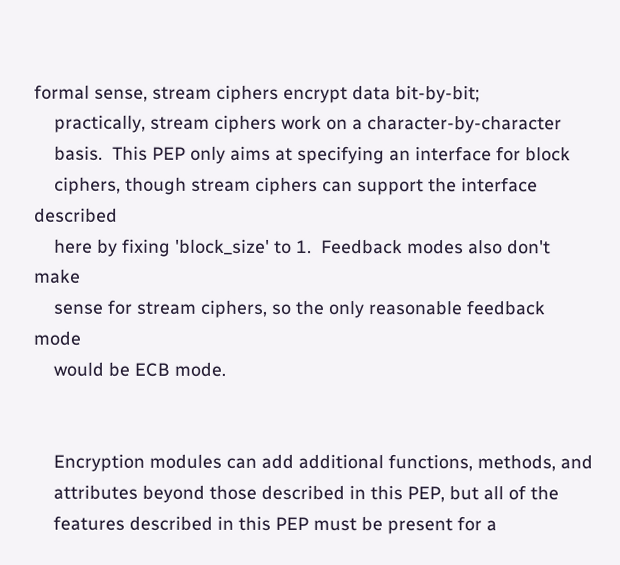formal sense, stream ciphers encrypt data bit-by-bit;
    practically, stream ciphers work on a character-by-character
    basis.  This PEP only aims at specifying an interface for block
    ciphers, though stream ciphers can support the interface described
    here by fixing 'block_size' to 1.  Feedback modes also don't make
    sense for stream ciphers, so the only reasonable feedback mode
    would be ECB mode.


    Encryption modules can add additional functions, methods, and
    attributes beyond those described in this PEP, but all of the
    features described in this PEP must be present for a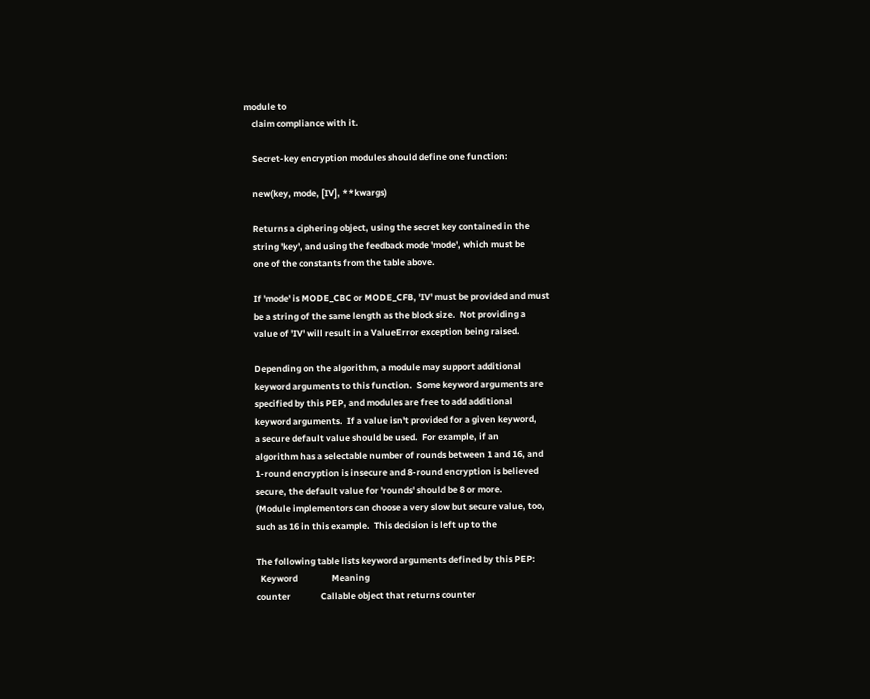module to
    claim compliance with it.

    Secret-key encryption modules should define one function:

    new(key, mode, [IV], **kwargs)

    Returns a ciphering object, using the secret key contained in the
    string 'key', and using the feedback mode 'mode', which must be
    one of the constants from the table above.

    If 'mode' is MODE_CBC or MODE_CFB, 'IV' must be provided and must
    be a string of the same length as the block size.  Not providing a
    value of 'IV' will result in a ValueError exception being raised.

    Depending on the algorithm, a module may support additional
    keyword arguments to this function.  Some keyword arguments are
    specified by this PEP, and modules are free to add additional
    keyword arguments.  If a value isn't provided for a given keyword,
    a secure default value should be used.  For example, if an
    algorithm has a selectable number of rounds between 1 and 16, and
    1-round encryption is insecure and 8-round encryption is believed
    secure, the default value for 'rounds' should be 8 or more.
    (Module implementors can choose a very slow but secure value, too,
    such as 16 in this example.  This decision is left up to the

    The following table lists keyword arguments defined by this PEP:
      Keyword                 Meaning
    counter               Callable object that returns counter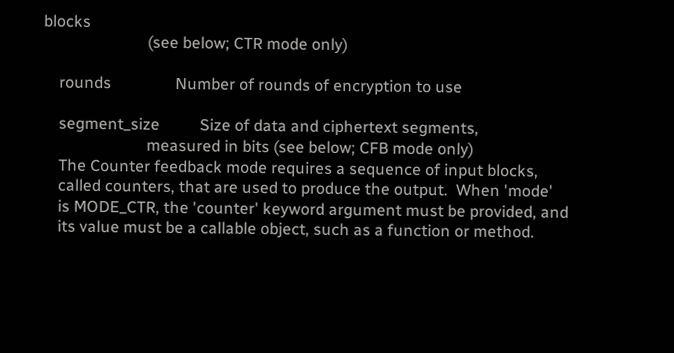blocks
                          (see below; CTR mode only)

    rounds                Number of rounds of encryption to use

    segment_size          Size of data and ciphertext segments,
                          measured in bits (see below; CFB mode only)
    The Counter feedback mode requires a sequence of input blocks,
    called counters, that are used to produce the output.  When 'mode'
    is MODE_CTR, the 'counter' keyword argument must be provided, and
    its value must be a callable object, such as a function or method.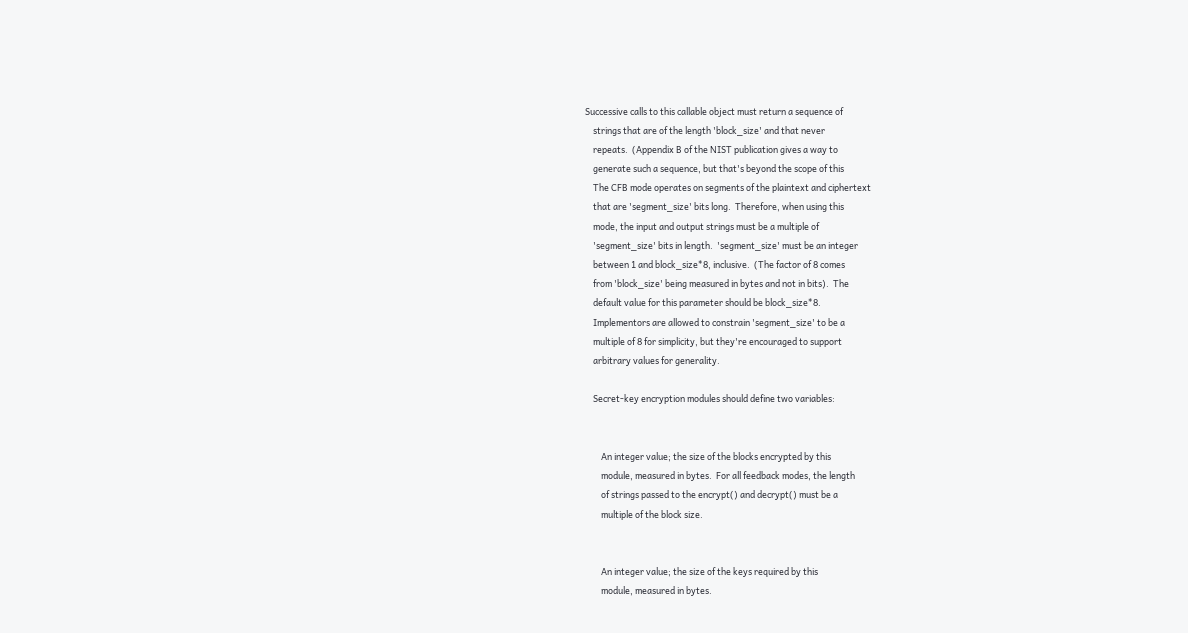Successive calls to this callable object must return a sequence of
    strings that are of the length 'block_size' and that never
    repeats.  (Appendix B of the NIST publication gives a way to
    generate such a sequence, but that's beyond the scope of this
    The CFB mode operates on segments of the plaintext and ciphertext
    that are 'segment_size' bits long.  Therefore, when using this
    mode, the input and output strings must be a multiple of
    'segment_size' bits in length.  'segment_size' must be an integer
    between 1 and block_size*8, inclusive.  (The factor of 8 comes
    from 'block_size' being measured in bytes and not in bits).  The
    default value for this parameter should be block_size*8.
    Implementors are allowed to constrain 'segment_size' to be a
    multiple of 8 for simplicity, but they're encouraged to support
    arbitrary values for generality.

    Secret-key encryption modules should define two variables:


        An integer value; the size of the blocks encrypted by this
        module, measured in bytes.  For all feedback modes, the length
        of strings passed to the encrypt() and decrypt() must be a
        multiple of the block size.


        An integer value; the size of the keys required by this
        module, measured in bytes.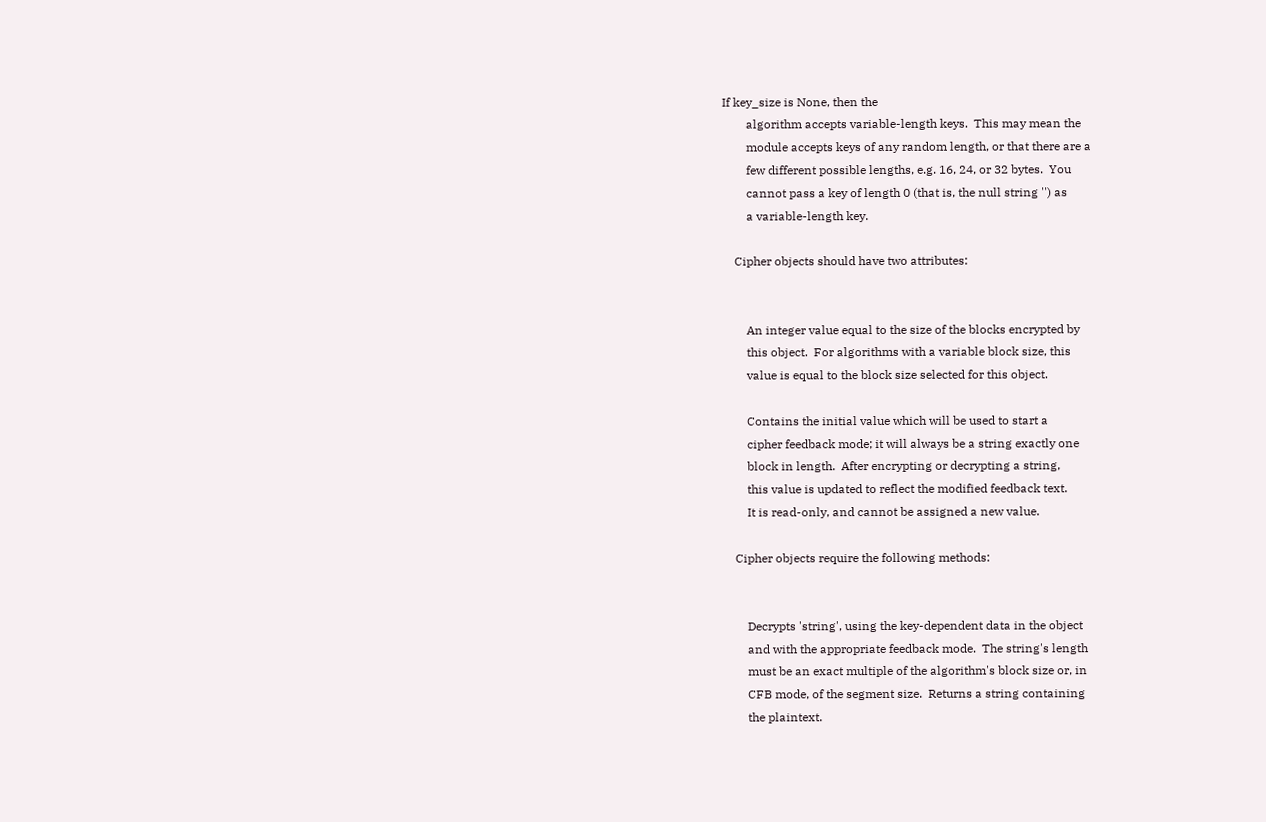If key_size is None, then the
        algorithm accepts variable-length keys.  This may mean the
        module accepts keys of any random length, or that there are a
        few different possible lengths, e.g. 16, 24, or 32 bytes.  You
        cannot pass a key of length 0 (that is, the null string '') as
        a variable-length key.

    Cipher objects should have two attributes:


        An integer value equal to the size of the blocks encrypted by
        this object.  For algorithms with a variable block size, this
        value is equal to the block size selected for this object.

        Contains the initial value which will be used to start a
        cipher feedback mode; it will always be a string exactly one
        block in length.  After encrypting or decrypting a string,
        this value is updated to reflect the modified feedback text.
        It is read-only, and cannot be assigned a new value.

    Cipher objects require the following methods:


        Decrypts 'string', using the key-dependent data in the object
        and with the appropriate feedback mode.  The string's length
        must be an exact multiple of the algorithm's block size or, in
        CFB mode, of the segment size.  Returns a string containing
        the plaintext.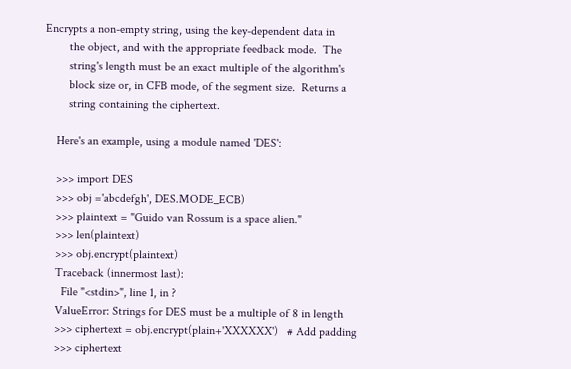Encrypts a non-empty string, using the key-dependent data in
        the object, and with the appropriate feedback mode.  The
        string's length must be an exact multiple of the algorithm's
        block size or, in CFB mode, of the segment size.  Returns a
        string containing the ciphertext.

    Here's an example, using a module named 'DES':

    >>> import DES
    >>> obj ='abcdefgh', DES.MODE_ECB)
    >>> plaintext = "Guido van Rossum is a space alien."
    >>> len(plaintext)
    >>> obj.encrypt(plaintext)
    Traceback (innermost last):
      File "<stdin>", line 1, in ?
    ValueError: Strings for DES must be a multiple of 8 in length
    >>> ciphertext = obj.encrypt(plain+'XXXXXX')   # Add padding
    >>> ciphertext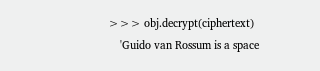>>> obj.decrypt(ciphertext)
    'Guido van Rossum is a space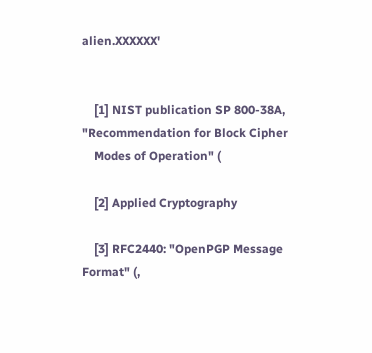alien.XXXXXX'


    [1] NIST publication SP 800-38A, "Recommendation for Block Cipher
    Modes of Operation" (

    [2] Applied Cryptography

    [3] RFC2440: "OpenPGP Message Format" (,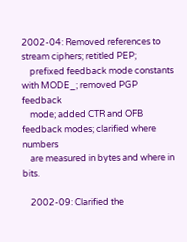2002-04: Removed references to stream ciphers; retitled PEP;
    prefixed feedback mode constants with MODE_; removed PGP feedback
    mode; added CTR and OFB feedback modes; clarified where numbers
    are measured in bytes and where in bits.

    2002-09: Clarified the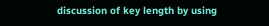discussion of key length by using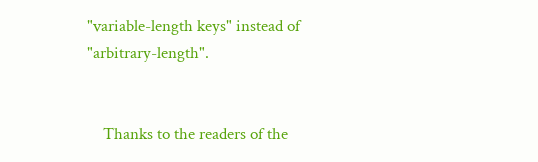"variable-length keys" instead of "arbitrary-length".


    Thanks to the readers of the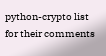python-crypto list for their comments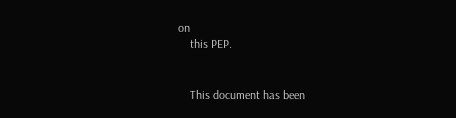on
    this PEP.


    This document has been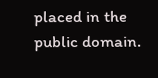placed in the public domain.